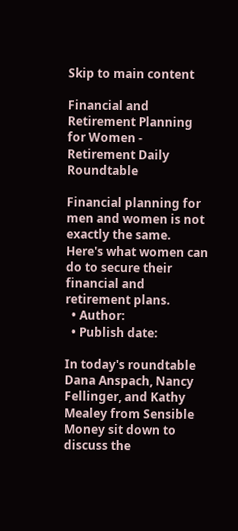Skip to main content

Financial and Retirement Planning for Women - Retirement Daily Roundtable

Financial planning for men and women is not exactly the same. Here's what women can do to secure their financial and retirement plans.
  • Author:
  • Publish date:

In today's roundtable Dana Anspach, Nancy Fellinger, and Kathy Mealey from Sensible Money sit down to discuss the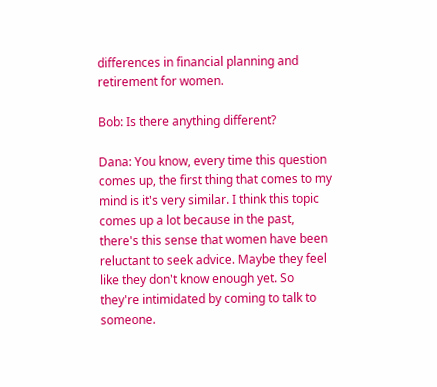differences in financial planning and retirement for women.

Bob: Is there anything different?

Dana: You know, every time this question comes up, the first thing that comes to my mind is it's very similar. I think this topic comes up a lot because in the past, there's this sense that women have been reluctant to seek advice. Maybe they feel like they don't know enough yet. So they're intimidated by coming to talk to someone.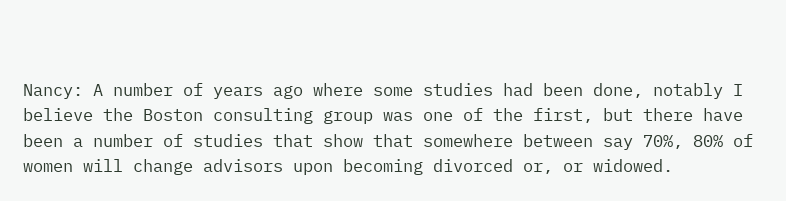Nancy: A number of years ago where some studies had been done, notably I believe the Boston consulting group was one of the first, but there have been a number of studies that show that somewhere between say 70%, 80% of women will change advisors upon becoming divorced or, or widowed.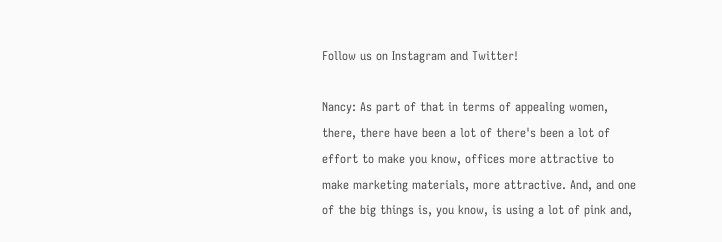Follow us on Instagram and Twitter!

Nancy: As part of that in terms of appealing women, there, there have been a lot of there's been a lot of effort to make you know, offices more attractive to make marketing materials, more attractive. And, and one of the big things is, you know, is using a lot of pink and,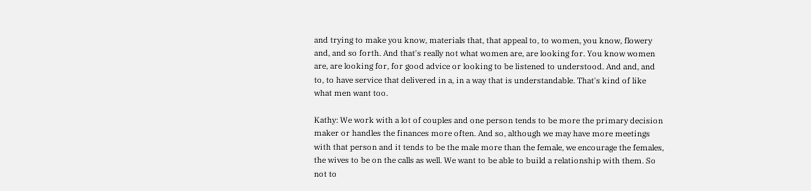and trying to make you know, materials that, that appeal to, to women, you know, flowery and, and so forth. And that's really not what women are, are looking for. You know women are, are looking for, for good advice or looking to be listened to understood. And and, and to, to have service that delivered in a, in a way that is understandable. That's kind of like what men want too.

Kathy: We work with a lot of couples and one person tends to be more the primary decision maker or handles the finances more often. And so, although we may have more meetings with that person and it tends to be the male more than the female, we encourage the females, the wives to be on the calls as well. We want to be able to build a relationship with them. So not to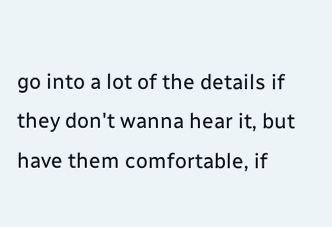go into a lot of the details if they don't wanna hear it, but have them comfortable, if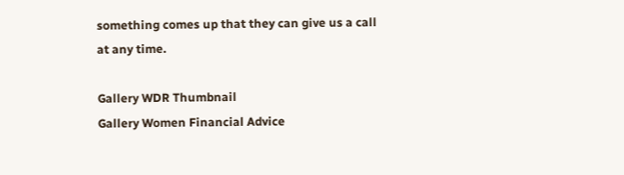something comes up that they can give us a call at any time.

Gallery WDR Thumbnail
Gallery Women Financial Advice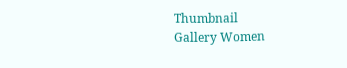Thumbnail
Gallery Women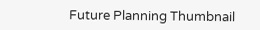Future Planning Thumbnail